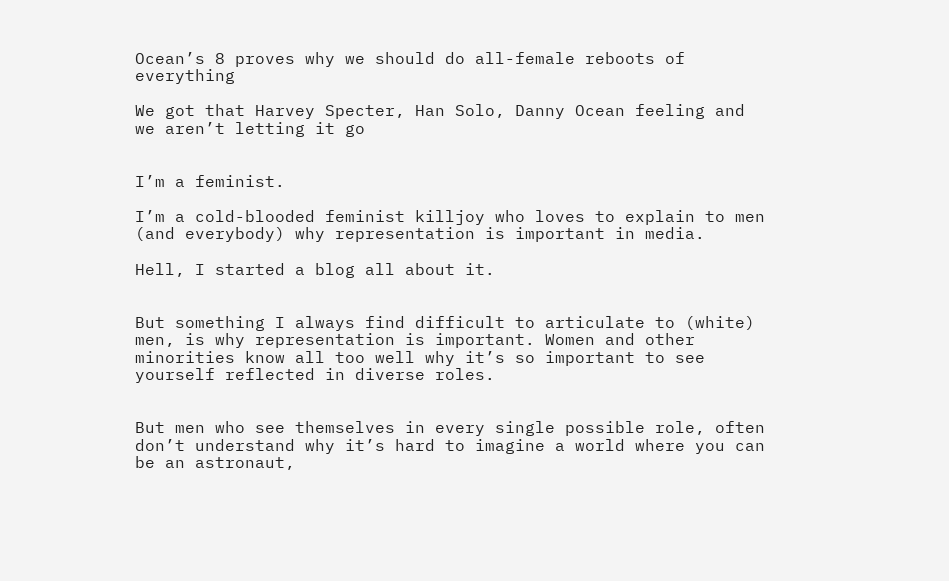Ocean’s 8 proves why we should do all-female reboots of everything

We got that Harvey Specter, Han Solo, Danny Ocean feeling and we aren’t letting it go


I’m a feminist.

I’m a cold-blooded feminist killjoy who loves to explain to men (and everybody) why representation is important in media.

Hell, I started a blog all about it.


But something I always find difficult to articulate to (white) men, is why representation is important. Women and other minorities know all too well why it’s so important to see yourself reflected in diverse roles.


But men who see themselves in every single possible role, often don’t understand why it’s hard to imagine a world where you can be an astronaut,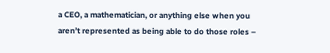a CEO, a mathematician, or anything else when you aren’t represented as being able to do those roles –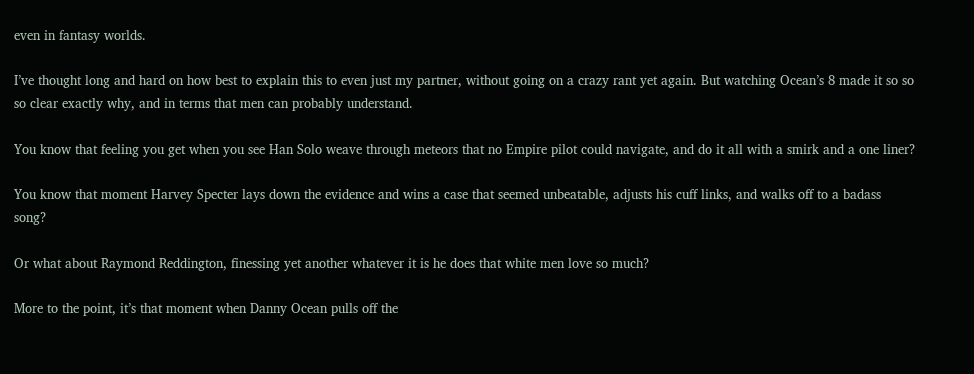even in fantasy worlds.

I’ve thought long and hard on how best to explain this to even just my partner, without going on a crazy rant yet again. But watching Ocean’s 8 made it so so so clear exactly why, and in terms that men can probably understand.

You know that feeling you get when you see Han Solo weave through meteors that no Empire pilot could navigate, and do it all with a smirk and a one liner?

You know that moment Harvey Specter lays down the evidence and wins a case that seemed unbeatable, adjusts his cuff links, and walks off to a badass song?

Or what about Raymond Reddington, finessing yet another whatever it is he does that white men love so much?

More to the point, it’s that moment when Danny Ocean pulls off the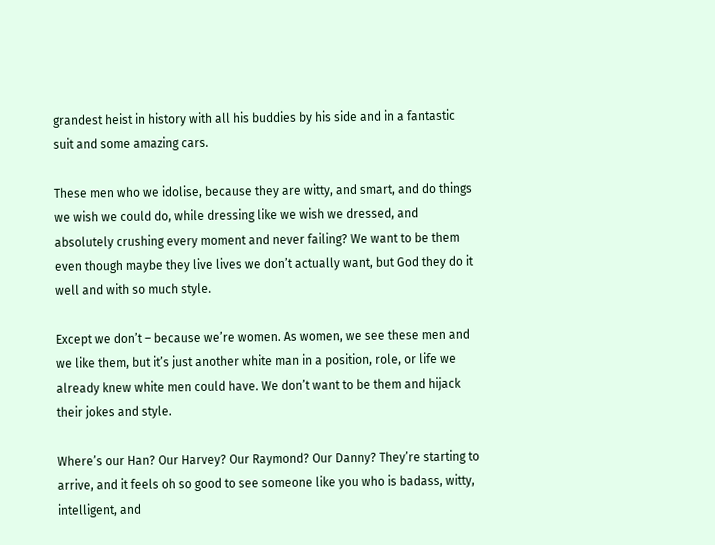grandest heist in history with all his buddies by his side and in a fantastic suit and some amazing cars.

These men who we idolise, because they are witty, and smart, and do things we wish we could do, while dressing like we wish we dressed, and absolutely crushing every moment and never failing? We want to be them even though maybe they live lives we don’t actually want, but God they do it well and with so much style.

Except we don’t – because we’re women. As women, we see these men and we like them, but it’s just another white man in a position, role, or life we already knew white men could have. We don’t want to be them and hijack their jokes and style.

Where’s our Han? Our Harvey? Our Raymond? Our Danny? They’re starting to arrive, and it feels oh so good to see someone like you who is badass, witty, intelligent, and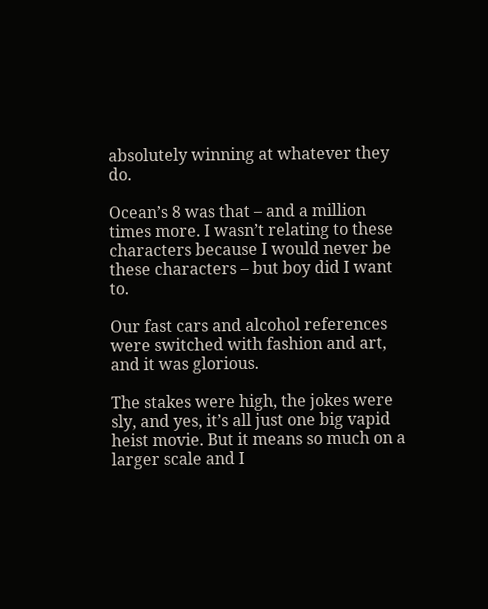absolutely winning at whatever they do.

Ocean’s 8 was that – and a million times more. I wasn’t relating to these characters because I would never be these characters – but boy did I want to.

Our fast cars and alcohol references were switched with fashion and art, and it was glorious.

The stakes were high, the jokes were sly, and yes, it’s all just one big vapid heist movie. But it means so much on a larger scale and I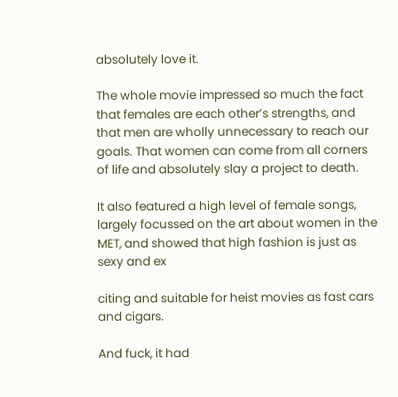absolutely love it.

The whole movie impressed so much the fact that females are each other’s strengths, and that men are wholly unnecessary to reach our goals. That women can come from all corners of life and absolutely slay a project to death.

It also featured a high level of female songs, largely focussed on the art about women in the MET, and showed that high fashion is just as sexy and ex

citing and suitable for heist movies as fast cars and cigars.

And fuck, it had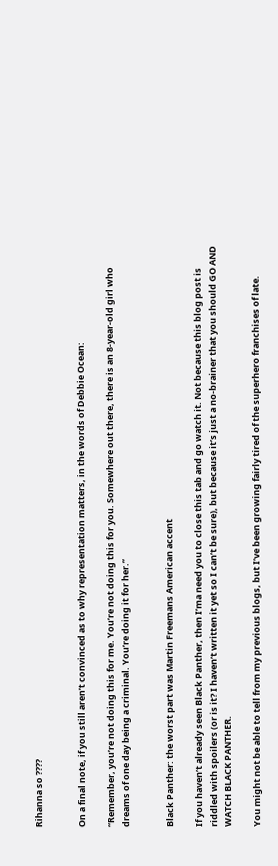Rihanna so ????


On a final note, if you still aren’t convinced as to why representation matters, in the words of Debbie Ocean:

“Remember, you’re not doing this for me. You’re not doing this for you. Somewhere out there, there is an 8-year-old girl who dreams of one day being a criminal. You’re doing it for her.”


Black Panther: the worst part was Martin Freemans American accent

If you haven’t already seen Black Panther, then I’ma need you to close this tab and go watch it. Not because this blog post is riddled with spoilers (or is it? I haven’t written it yet so I can’t be sure), but because it’s just a no-brainer that you should GO AND WATCH BLACK PANTHER.

You might not be able to tell from my previous blogs, but I’ve been growing fairly tired of the superhero franchises of late.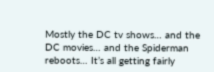Mostly the DC tv shows… and the DC movies… and the Spiderman reboots… It’s all getting fairly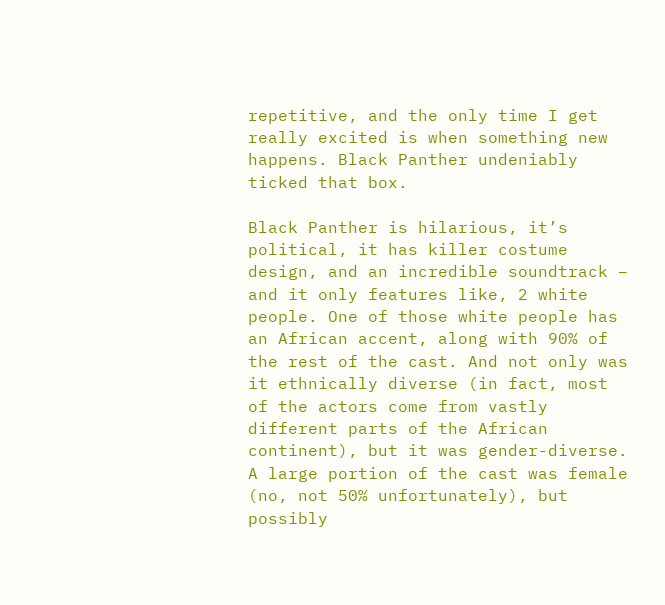repetitive, and the only time I get really excited is when something new happens. Black Panther undeniably ticked that box.

Black Panther is hilarious, it’s political, it has killer costume design, and an incredible soundtrack – and it only features like, 2 white people. One of those white people has an African accent, along with 90% of the rest of the cast. And not only was it ethnically diverse (in fact, most of the actors come from vastly different parts of the African continent), but it was gender-diverse. A large portion of the cast was female (no, not 50% unfortunately), but possibly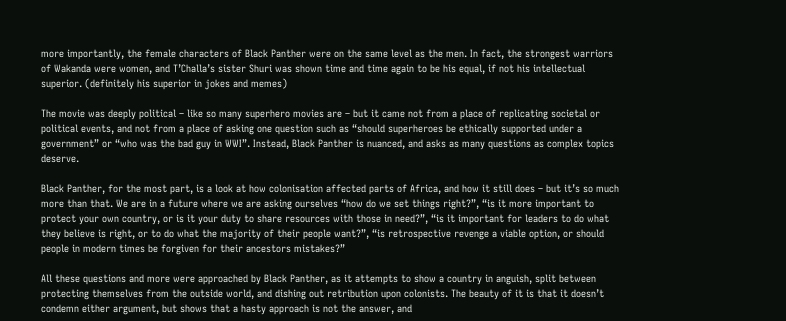more importantly, the female characters of Black Panther were on the same level as the men. In fact, the strongest warriors of Wakanda were women, and T’Challa’s sister Shuri was shown time and time again to be his equal, if not his intellectual superior. (definitely his superior in jokes and memes)

The movie was deeply political – like so many superhero movies are – but it came not from a place of replicating societal or political events, and not from a place of asking one question such as “should superheroes be ethically supported under a government” or “who was the bad guy in WWI”. Instead, Black Panther is nuanced, and asks as many questions as complex topics deserve.

Black Panther, for the most part, is a look at how colonisation affected parts of Africa, and how it still does – but it’s so much more than that. We are in a future where we are asking ourselves “how do we set things right?”, “is it more important to protect your own country, or is it your duty to share resources with those in need?”, “is it important for leaders to do what they believe is right, or to do what the majority of their people want?”, “is retrospective revenge a viable option, or should people in modern times be forgiven for their ancestors mistakes?”

All these questions and more were approached by Black Panther, as it attempts to show a country in anguish, split between protecting themselves from the outside world, and dishing out retribution upon colonists. The beauty of it is that it doesn’t condemn either argument, but shows that a hasty approach is not the answer, and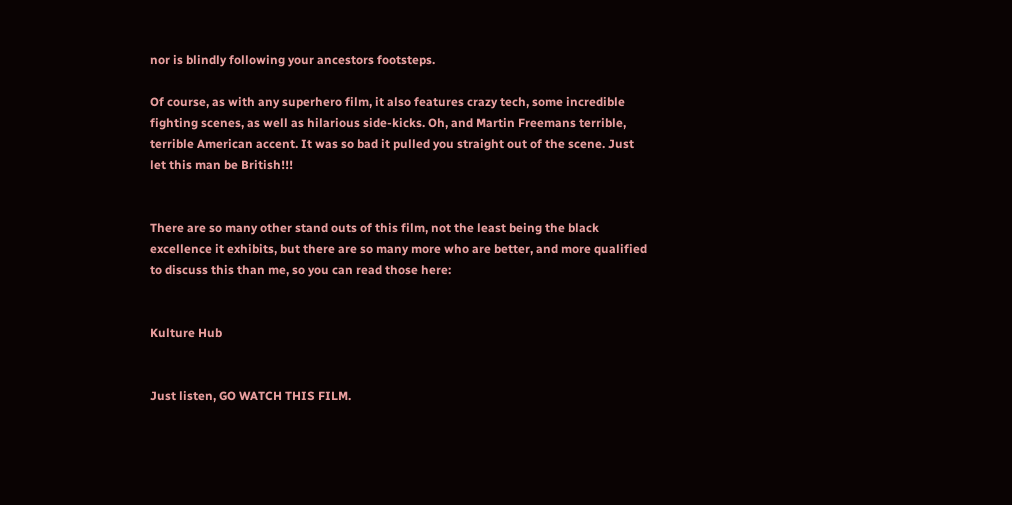nor is blindly following your ancestors footsteps.

Of course, as with any superhero film, it also features crazy tech, some incredible fighting scenes, as well as hilarious side-kicks. Oh, and Martin Freemans terrible, terrible American accent. It was so bad it pulled you straight out of the scene. Just let this man be British!!!


There are so many other stand outs of this film, not the least being the black excellence it exhibits, but there are so many more who are better, and more qualified to discuss this than me, so you can read those here:


Kulture Hub


Just listen, GO WATCH THIS FILM.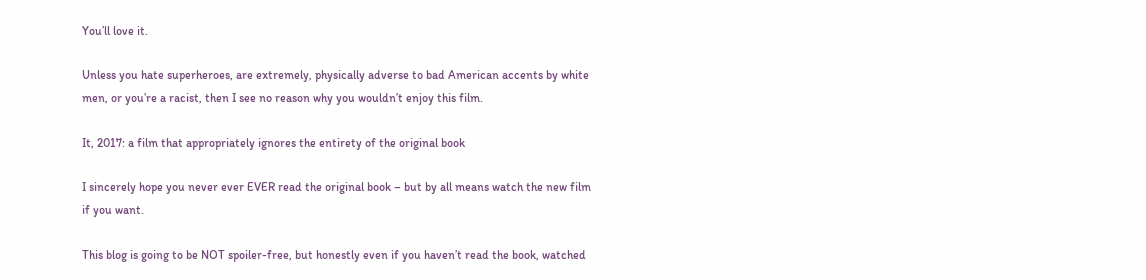You’ll love it.

Unless you hate superheroes, are extremely, physically adverse to bad American accents by white men, or you’re a racist, then I see no reason why you wouldn’t enjoy this film.

It, 2017: a film that appropriately ignores the entirety of the original book

I sincerely hope you never ever EVER read the original book – but by all means watch the new film if you want.

This blog is going to be NOT spoiler-free, but honestly even if you haven’t read the book, watched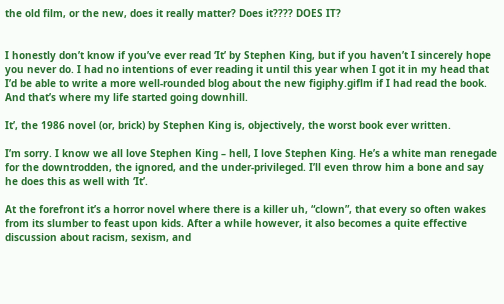the old film, or the new, does it really matter? Does it???? DOES IT?


I honestly don’t know if you’ve ever read ‘It’ by Stephen King, but if you haven’t I sincerely hope you never do. I had no intentions of ever reading it until this year when I got it in my head that I’d be able to write a more well-rounded blog about the new figiphy.giflm if I had read the book. And that’s where my life started going downhill.

It’, the 1986 novel (or, brick) by Stephen King is, objectively, the worst book ever written.

I’m sorry. I know we all love Stephen King – hell, I love Stephen King. He’s a white man renegade for the downtrodden, the ignored, and the under-privileged. I’ll even throw him a bone and say he does this as well with ‘It’.

At the forefront it’s a horror novel where there is a killer uh, “clown”, that every so often wakes from its slumber to feast upon kids. After a while however, it also becomes a quite effective discussion about racism, sexism, and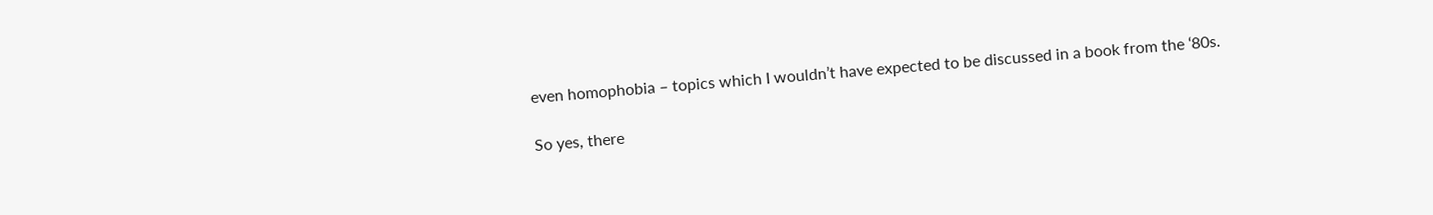even homophobia – topics which I wouldn’t have expected to be discussed in a book from the ‘80s.

So yes, there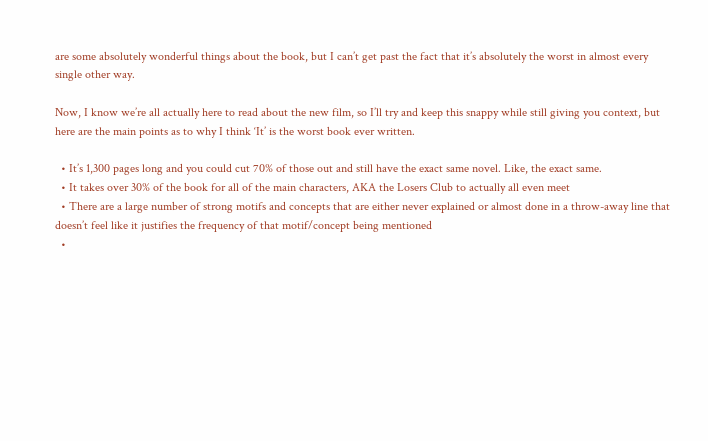are some absolutely wonderful things about the book, but I can’t get past the fact that it’s absolutely the worst in almost every single other way.

Now, I know we’re all actually here to read about the new film, so I’ll try and keep this snappy while still giving you context, but here are the main points as to why I think ‘It’ is the worst book ever written.

  • It’s 1,300 pages long and you could cut 70% of those out and still have the exact same novel. Like, the exact same.
  • It takes over 30% of the book for all of the main characters, AKA the Losers Club to actually all even meet
  • There are a large number of strong motifs and concepts that are either never explained or almost done in a throw-away line that doesn’t feel like it justifies the frequency of that motif/concept being mentioned
  •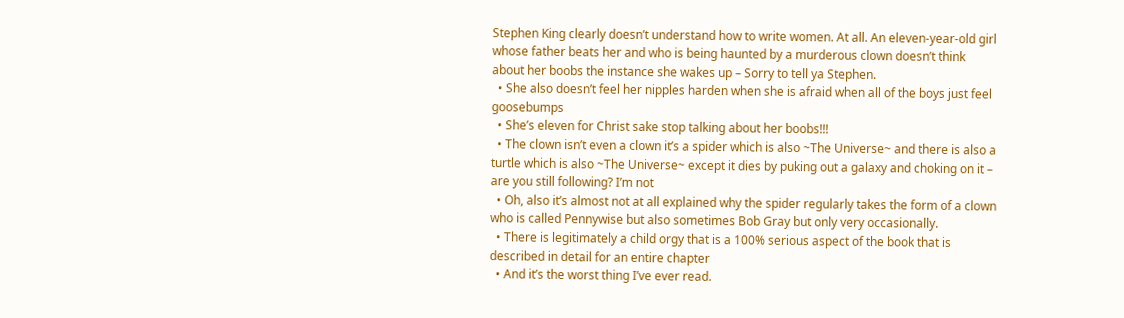Stephen King clearly doesn’t understand how to write women. At all. An eleven-year-old girl whose father beats her and who is being haunted by a murderous clown doesn’t think about her boobs the instance she wakes up – Sorry to tell ya Stephen.
  • She also doesn’t feel her nipples harden when she is afraid when all of the boys just feel goosebumps
  • She’s eleven for Christ sake stop talking about her boobs!!!
  • The clown isn’t even a clown it’s a spider which is also ~The Universe~ and there is also a turtle which is also ~The Universe~ except it dies by puking out a galaxy and choking on it – are you still following? I’m not
  • Oh, also it’s almost not at all explained why the spider regularly takes the form of a clown who is called Pennywise but also sometimes Bob Gray but only very occasionally.
  • There is legitimately a child orgy that is a 100% serious aspect of the book that is described in detail for an entire chapter
  • And it’s the worst thing I’ve ever read.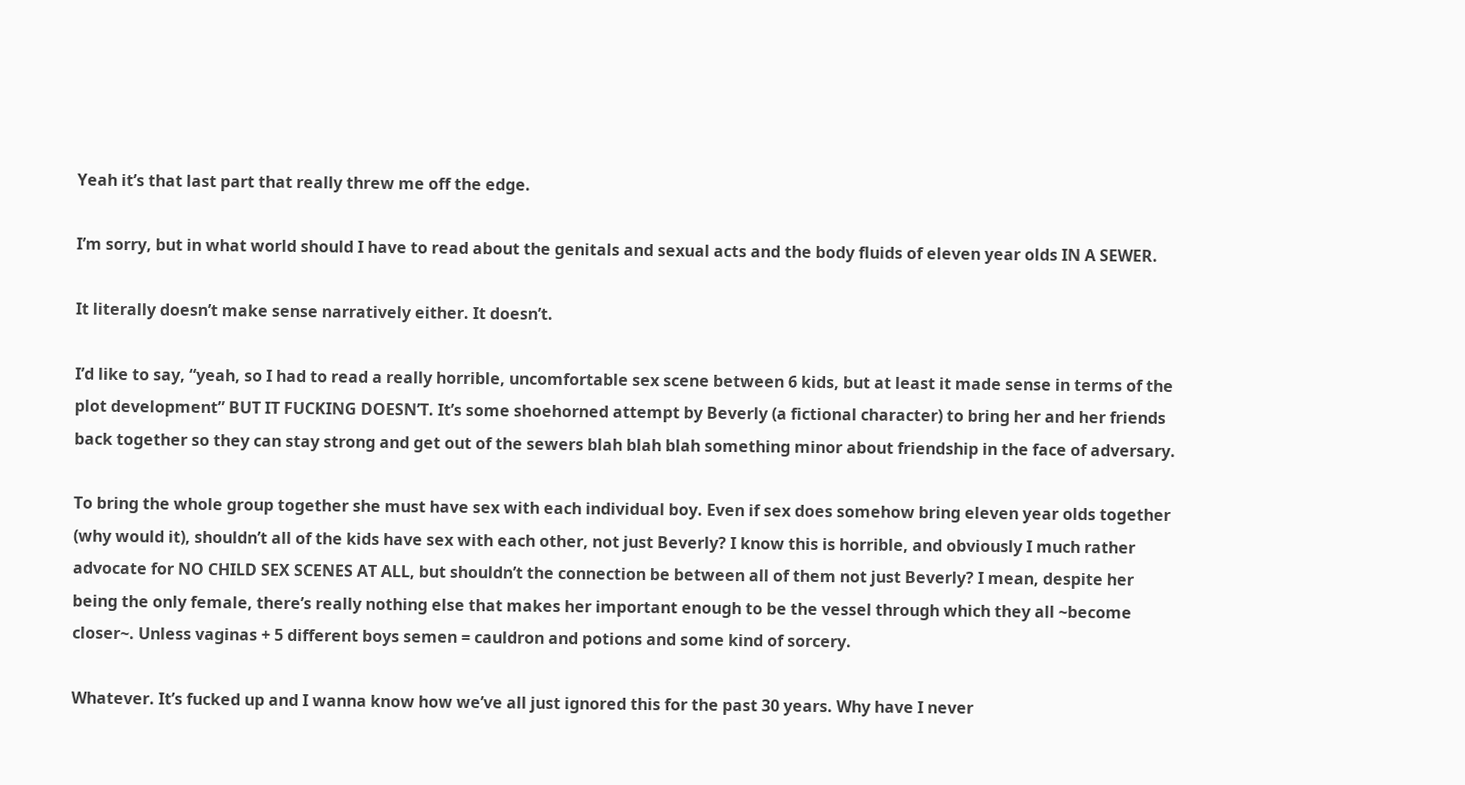Yeah it’s that last part that really threw me off the edge.

I’m sorry, but in what world should I have to read about the genitals and sexual acts and the body fluids of eleven year olds IN A SEWER.

It literally doesn’t make sense narratively either. It doesn’t.

I’d like to say, “yeah, so I had to read a really horrible, uncomfortable sex scene between 6 kids, but at least it made sense in terms of the plot development” BUT IT FUCKING DOESN’T. It’s some shoehorned attempt by Beverly (a fictional character) to bring her and her friends back together so they can stay strong and get out of the sewers blah blah blah something minor about friendship in the face of adversary.

To bring the whole group together she must have sex with each individual boy. Even if sex does somehow bring eleven year olds together (why would it), shouldn’t all of the kids have sex with each other, not just Beverly? I know this is horrible, and obviously I much rather advocate for NO CHILD SEX SCENES AT ALL, but shouldn’t the connection be between all of them not just Beverly? I mean, despite her being the only female, there’s really nothing else that makes her important enough to be the vessel through which they all ~become closer~. Unless vaginas + 5 different boys semen = cauldron and potions and some kind of sorcery.

Whatever. It’s fucked up and I wanna know how we’ve all just ignored this for the past 30 years. Why have I never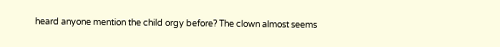heard anyone mention the child orgy before? The clown almost seems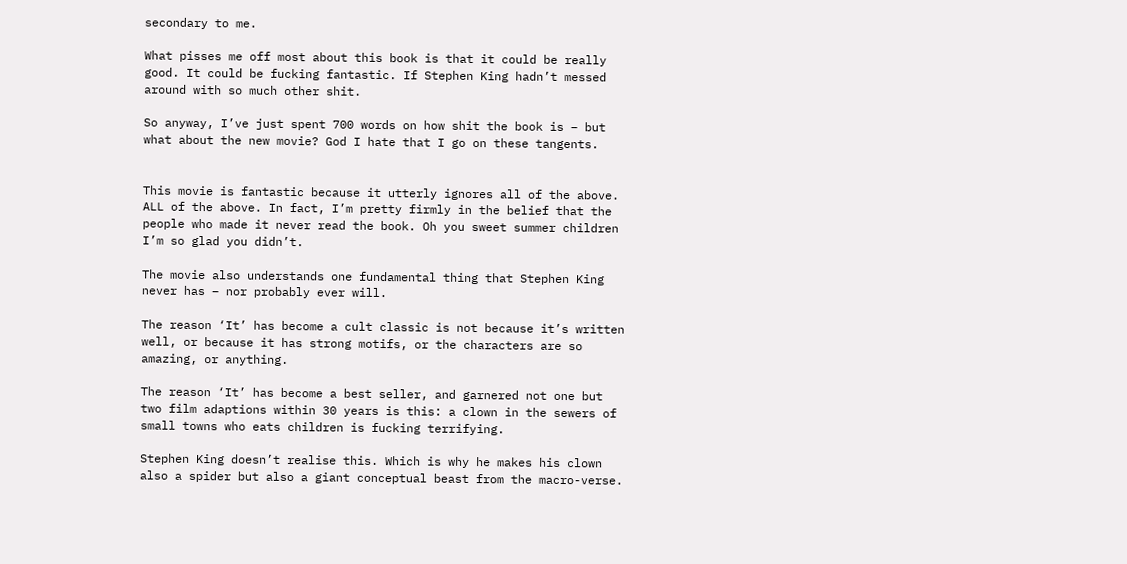secondary to me.

What pisses me off most about this book is that it could be really good. It could be fucking fantastic. If Stephen King hadn’t messed around with so much other shit.

So anyway, I’ve just spent 700 words on how shit the book is – but what about the new movie? God I hate that I go on these tangents.


This movie is fantastic because it utterly ignores all of the above. ALL of the above. In fact, I’m pretty firmly in the belief that the people who made it never read the book. Oh you sweet summer children I’m so glad you didn’t.

The movie also understands one fundamental thing that Stephen King never has – nor probably ever will.

The reason ‘It’ has become a cult classic is not because it’s written well, or because it has strong motifs, or the characters are so amazing, or anything.

The reason ‘It’ has become a best seller, and garnered not one but two film adaptions within 30 years is this: a clown in the sewers of small towns who eats children is fucking terrifying.

Stephen King doesn’t realise this. Which is why he makes his clown also a spider but also a giant conceptual beast from the macro-verse.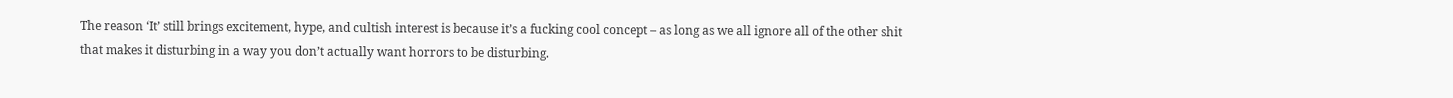The reason ‘It’ still brings excitement, hype, and cultish interest is because it’s a fucking cool concept – as long as we all ignore all of the other shit that makes it disturbing in a way you don’t actually want horrors to be disturbing.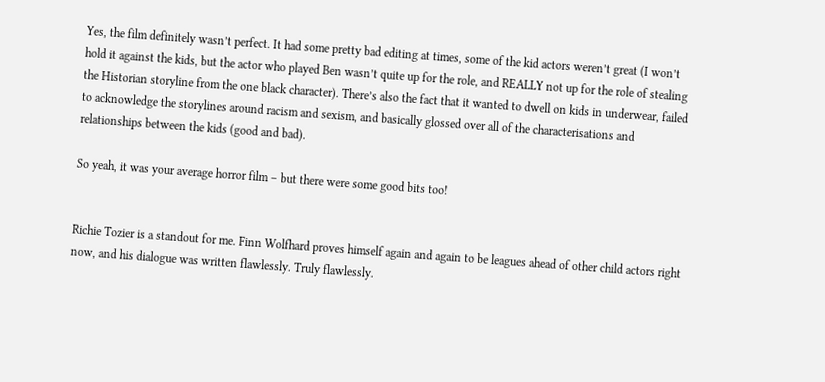Yes, the film definitely wasn’t perfect. It had some pretty bad editing at times, some of the kid actors weren’t great (I won’t hold it against the kids, but the actor who played Ben wasn’t quite up for the role, and REALLY not up for the role of stealing the Historian storyline from the one black character). There’s also the fact that it wanted to dwell on kids in underwear, failed to acknowledge the storylines around racism and sexism, and basically glossed over all of the characterisations and relationships between the kids (good and bad).

So yeah, it was your average horror film – but there were some good bits too!


Richie Tozier is a standout for me. Finn Wolfhard proves himself again and again to be leagues ahead of other child actors right now, and his dialogue was written flawlessly. Truly flawlessly.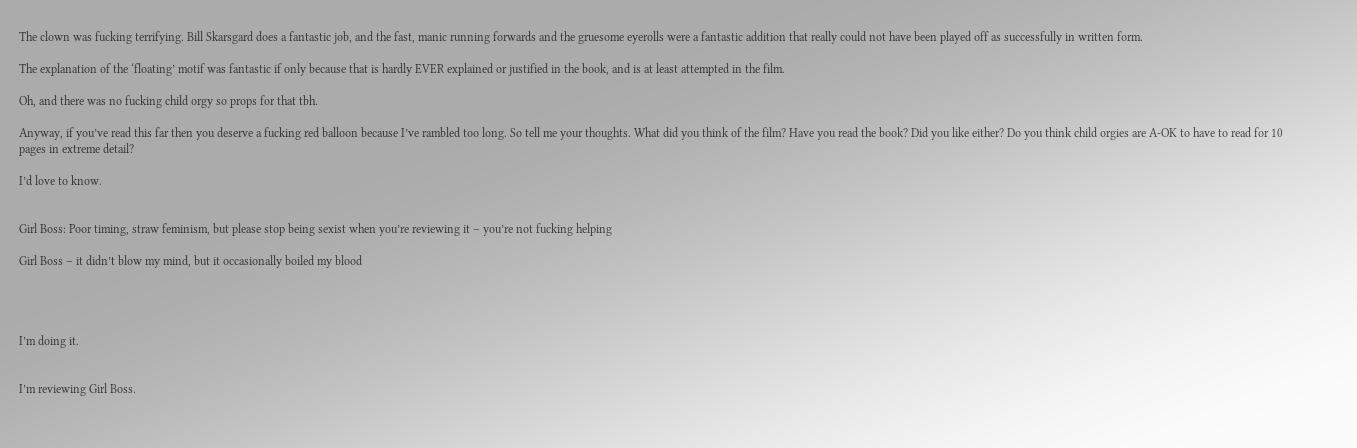The clown was fucking terrifying. Bill Skarsgard does a fantastic job, and the fast, manic running forwards and the gruesome eyerolls were a fantastic addition that really could not have been played off as successfully in written form.

The explanation of the ‘floating’ motif was fantastic if only because that is hardly EVER explained or justified in the book, and is at least attempted in the film.

Oh, and there was no fucking child orgy so props for that tbh.

Anyway, if you’ve read this far then you deserve a fucking red balloon because I’ve rambled too long. So tell me your thoughts. What did you think of the film? Have you read the book? Did you like either? Do you think child orgies are A-OK to have to read for 10 pages in extreme detail?

I’d love to know.


Girl Boss: Poor timing, straw feminism, but please stop being sexist when you’re reviewing it – you’re not fucking helping

Girl Boss – it didn’t blow my mind, but it occasionally boiled my blood




I’m doing it.


I’m reviewing Girl Boss.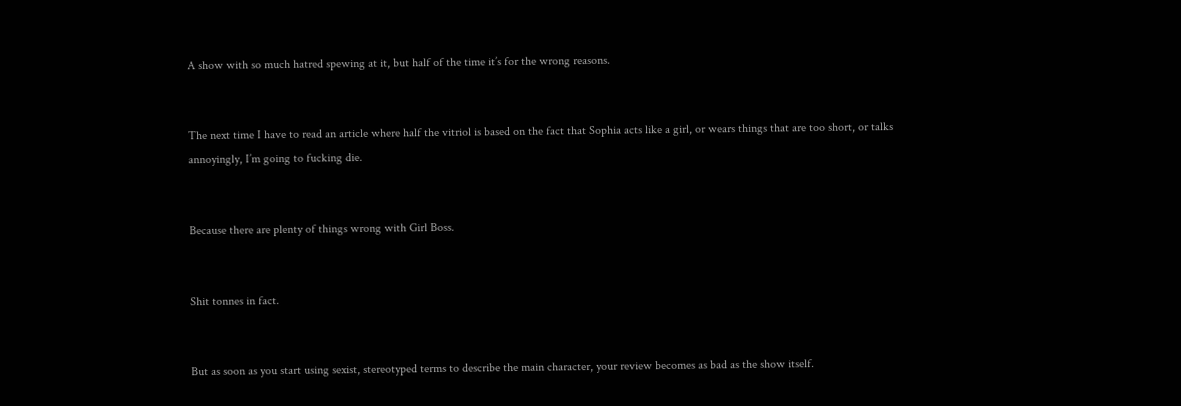A show with so much hatred spewing at it, but half of the time it’s for the wrong reasons.


The next time I have to read an article where half the vitriol is based on the fact that Sophia acts like a girl, or wears things that are too short, or talks annoyingly, I’m going to fucking die.


Because there are plenty of things wrong with Girl Boss.


Shit tonnes in fact.


But as soon as you start using sexist, stereotyped terms to describe the main character, your review becomes as bad as the show itself.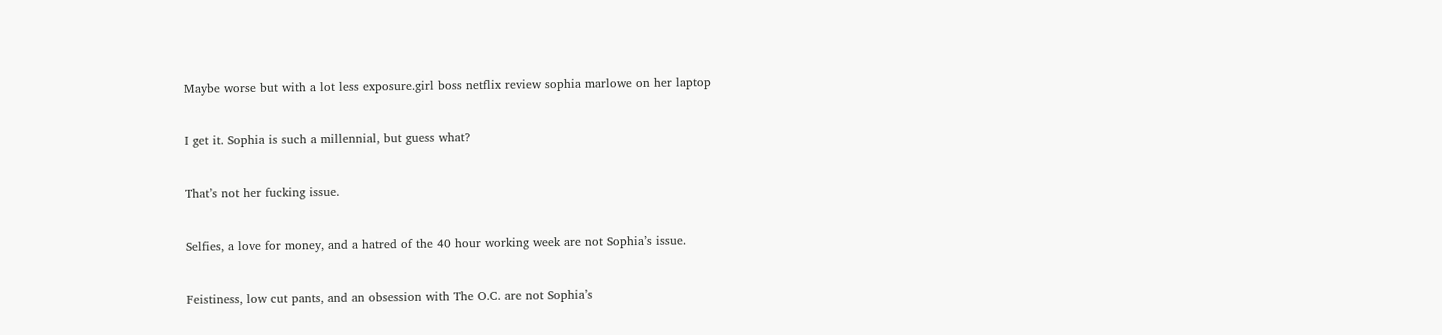Maybe worse but with a lot less exposure.girl boss netflix review sophia marlowe on her laptop


I get it. Sophia is such a millennial, but guess what?


That’s not her fucking issue.


Selfies, a love for money, and a hatred of the 40 hour working week are not Sophia’s issue.


Feistiness, low cut pants, and an obsession with The O.C. are not Sophia’s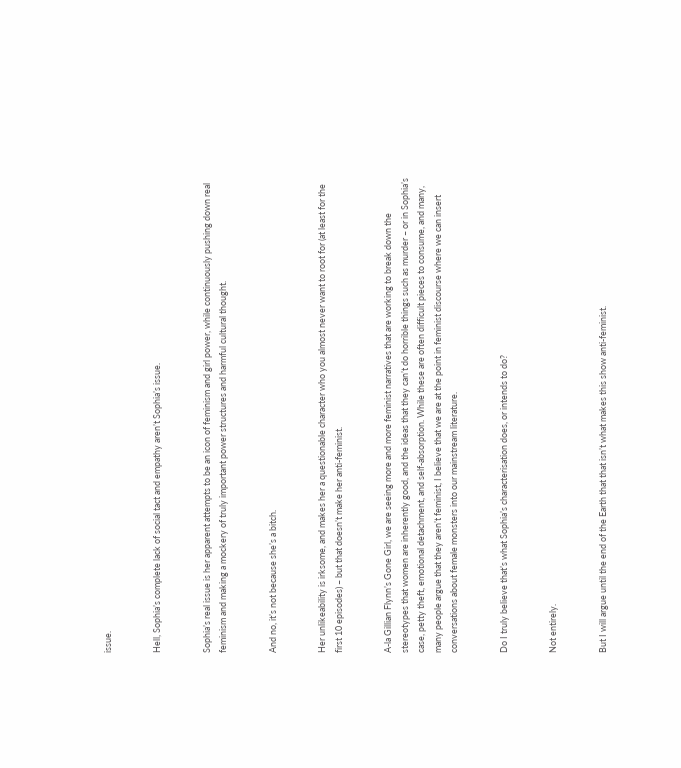issue.


Hell, Sophia’s complete lack of social tact and empathy aren’t Sophia’s issue.


Sophia’s real issue is her apparent attempts to be an icon of feminism and girl power, while continuously pushing down real feminism and making a mockery of truly important power structures and harmful cultural thought.


And no, it’s not because she’s a bitch.


Her unlikeability is irksome, and makes her a questionable character who you almost never want to root for (at least for the first 10 episodes) – but that doesn’t make her anti-feminist.


A-la Gillian Flynn’s Gone Girl, we are seeing more and more feminist narratives that are working to break down the stereotypes that women are inherently good, and the ideas that they can’t do horrible things such as murder – or in Sophia’s case, petty theft, emotional detachment, and self-absorption. While these are often difficult pieces to consume, and many, many people argue that they aren’t feminist, I believe that we are at the point in feminist discourse where we can insert conversations about female monsters into our mainstream literature.


Do I truly believe that’s what Sophia’s characterisation does, or intends to do?


Not entirely.


But I will argue until the end of the Earth that that isn’t what makes this show anti-feminist.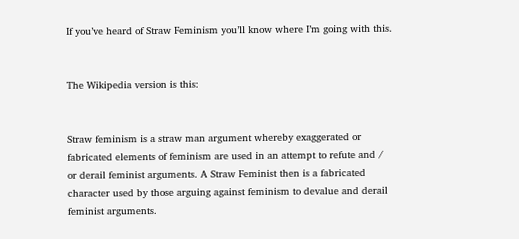If you’ve heard of Straw Feminism you’ll know where I’m going with this.


The Wikipedia version is this:


Straw feminism is a straw man argument whereby exaggerated or fabricated elements of feminism are used in an attempt to refute and / or derail feminist arguments. A Straw Feminist then is a fabricated character used by those arguing against feminism to devalue and derail feminist arguments.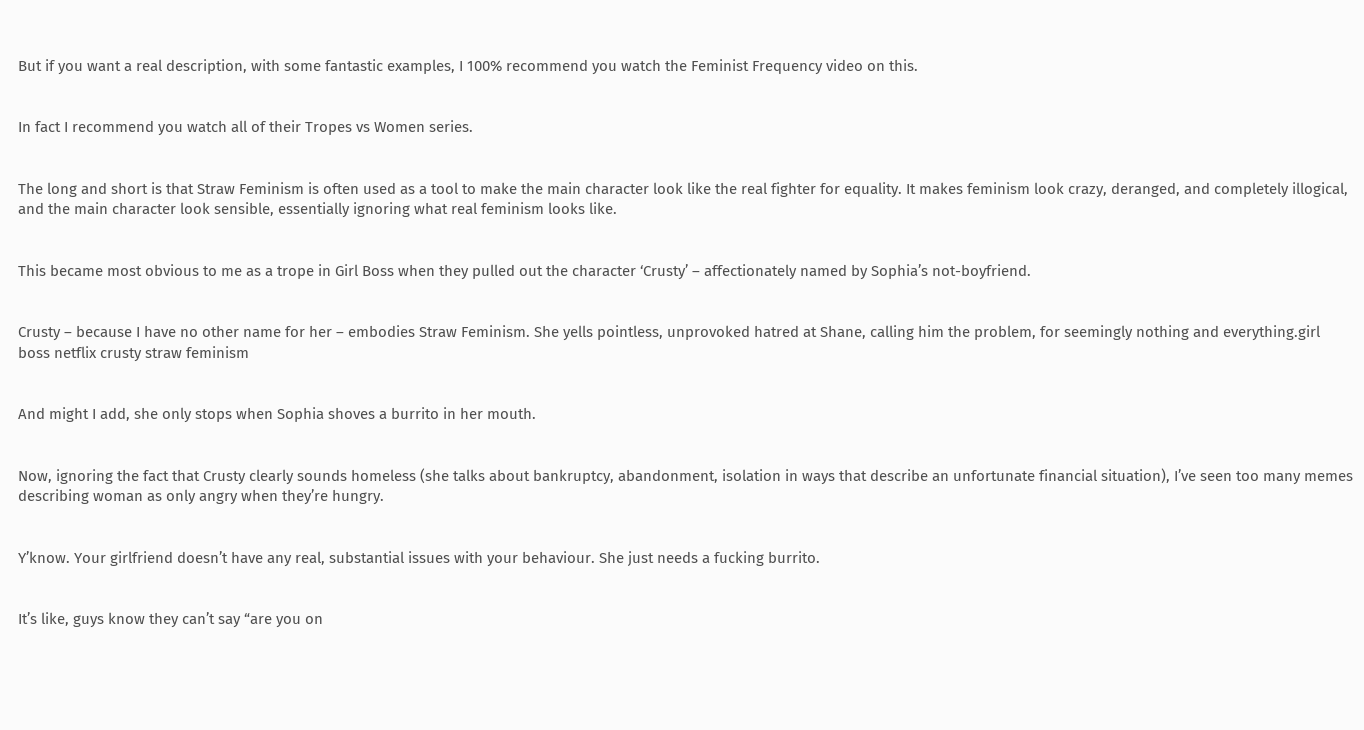But if you want a real description, with some fantastic examples, I 100% recommend you watch the Feminist Frequency video on this.


In fact I recommend you watch all of their Tropes vs Women series.


The long and short is that Straw Feminism is often used as a tool to make the main character look like the real fighter for equality. It makes feminism look crazy, deranged, and completely illogical, and the main character look sensible, essentially ignoring what real feminism looks like.


This became most obvious to me as a trope in Girl Boss when they pulled out the character ‘Crusty’ – affectionately named by Sophia’s not-boyfriend.


Crusty – because I have no other name for her – embodies Straw Feminism. She yells pointless, unprovoked hatred at Shane, calling him the problem, for seemingly nothing and everything.girl boss netflix crusty straw feminism


And might I add, she only stops when Sophia shoves a burrito in her mouth.


Now, ignoring the fact that Crusty clearly sounds homeless (she talks about bankruptcy, abandonment, isolation in ways that describe an unfortunate financial situation), I’ve seen too many memes describing woman as only angry when they’re hungry.


Y’know. Your girlfriend doesn’t have any real, substantial issues with your behaviour. She just needs a fucking burrito.


It’s like, guys know they can’t say “are you on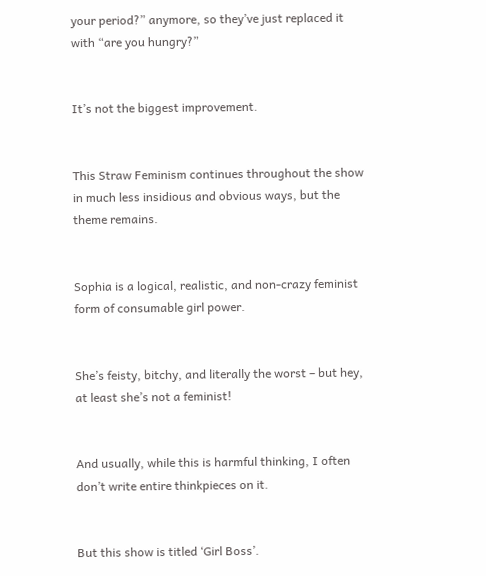your period?” anymore, so they’ve just replaced it with “are you hungry?”


It’s not the biggest improvement.


This Straw Feminism continues throughout the show in much less insidious and obvious ways, but the theme remains.


Sophia is a logical, realistic, and non-crazy feminist form of consumable girl power.


She’s feisty, bitchy, and literally the worst – but hey, at least she’s not a feminist!


And usually, while this is harmful thinking, I often don’t write entire thinkpieces on it.


But this show is titled ‘Girl Boss’.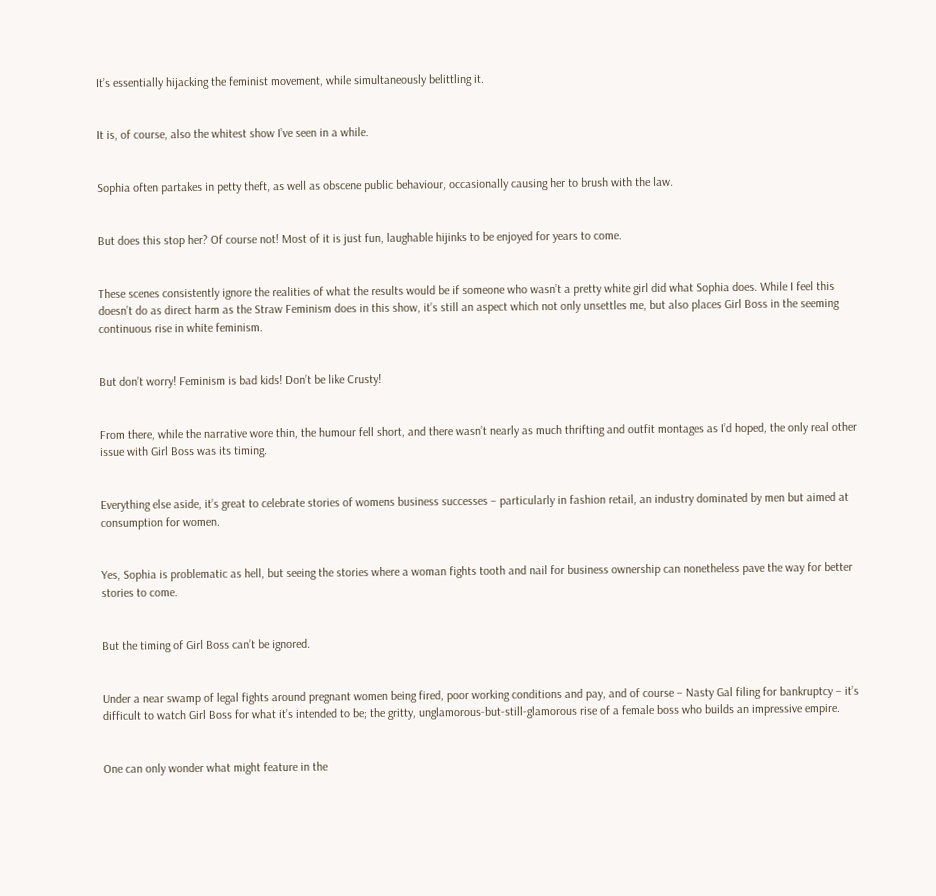It’s essentially hijacking the feminist movement, while simultaneously belittling it.


It is, of course, also the whitest show I’ve seen in a while.


Sophia often partakes in petty theft, as well as obscene public behaviour, occasionally causing her to brush with the law.


But does this stop her? Of course not! Most of it is just fun, laughable hijinks to be enjoyed for years to come.


These scenes consistently ignore the realities of what the results would be if someone who wasn’t a pretty white girl did what Sophia does. While I feel this doesn’t do as direct harm as the Straw Feminism does in this show, it’s still an aspect which not only unsettles me, but also places Girl Boss in the seeming continuous rise in white feminism.


But don’t worry! Feminism is bad kids! Don’t be like Crusty!


From there, while the narrative wore thin, the humour fell short, and there wasn’t nearly as much thrifting and outfit montages as I’d hoped, the only real other issue with Girl Boss was its timing.


Everything else aside, it’s great to celebrate stories of womens business successes – particularly in fashion retail, an industry dominated by men but aimed at consumption for women.


Yes, Sophia is problematic as hell, but seeing the stories where a woman fights tooth and nail for business ownership can nonetheless pave the way for better stories to come.


But the timing of Girl Boss can’t be ignored.


Under a near swamp of legal fights around pregnant women being fired, poor working conditions and pay, and of course – Nasty Gal filing for bankruptcy – it’s difficult to watch Girl Boss for what it’s intended to be; the gritty, unglamorous-but-still-glamorous rise of a female boss who builds an impressive empire.


One can only wonder what might feature in the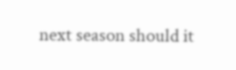next season should it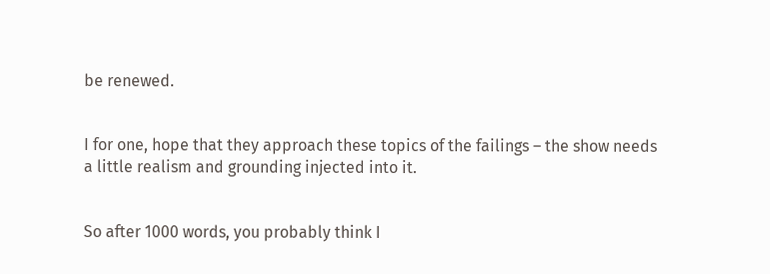be renewed.


I for one, hope that they approach these topics of the failings – the show needs a little realism and grounding injected into it.


So after 1000 words, you probably think I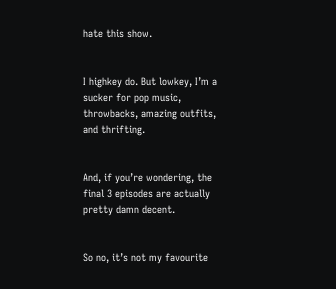hate this show.


I highkey do. But lowkey, I’m a sucker for pop music, throwbacks, amazing outfits, and thrifting.


And, if you’re wondering, the final 3 episodes are actually pretty damn decent.


So no, it’s not my favourite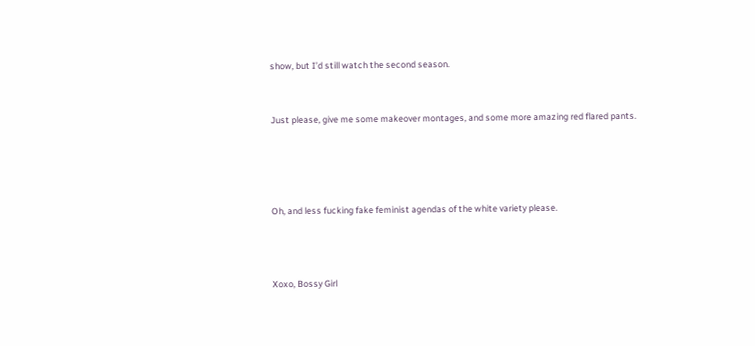show, but I’d still watch the second season.


Just please, give me some makeover montages, and some more amazing red flared pants.




Oh, and less fucking fake feminist agendas of the white variety please.



Xoxo, Bossy Girl